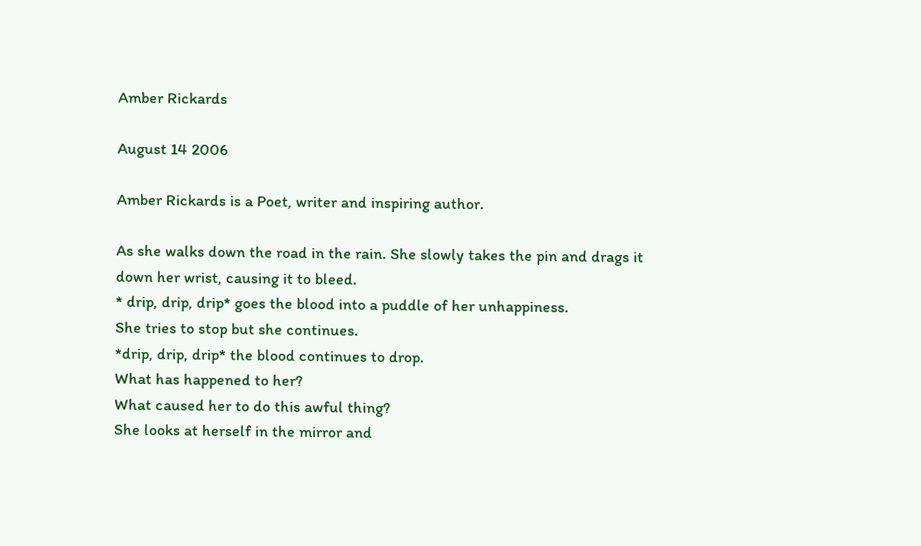Amber Rickards

August 14 2006

Amber Rickards is a Poet, writer and inspiring author.

As she walks down the road in the rain. She slowly takes the pin and drags it down her wrist, causing it to bleed.
* drip, drip, drip* goes the blood into a puddle of her unhappiness.
She tries to stop but she continues.
*drip, drip, drip* the blood continues to drop.
What has happened to her?
What caused her to do this awful thing?
She looks at herself in the mirror and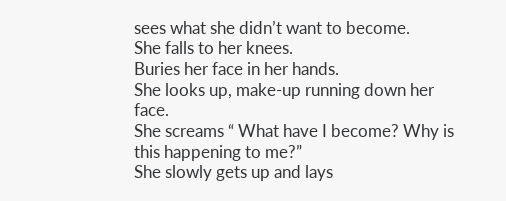sees what she didn’t want to become.
She falls to her knees.
Buries her face in her hands.
She looks up, make-up running down her face.
She screams “ What have I become? Why is this happening to me?”
She slowly gets up and lays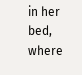in her bed, where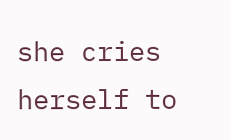she cries herself to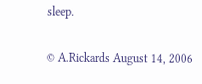sleep.

© A.Rickards August 14, 2006